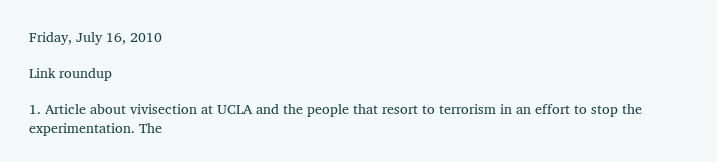Friday, July 16, 2010

Link roundup

1. Article about vivisection at UCLA and the people that resort to terrorism in an effort to stop the experimentation. The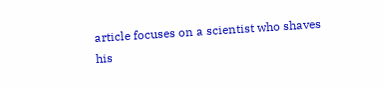article focuses on a scientist who shaves his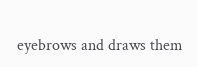eyebrows and draws them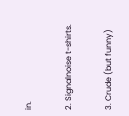in.

2. Signalnoise t-shirts.

3. Crude (but funny)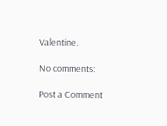Valentine.

No comments:

Post a Comment